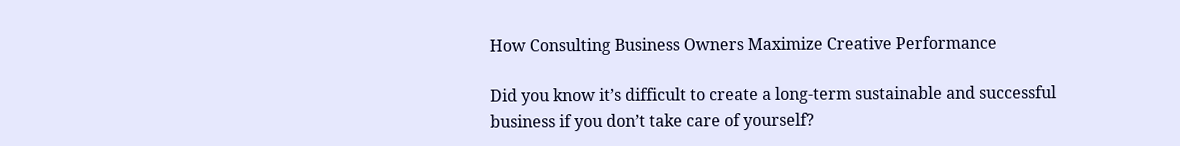How Consulting Business Owners Maximize Creative Performance

Did you know it’s difficult to create a long-term sustainable and successful business if you don’t take care of yourself?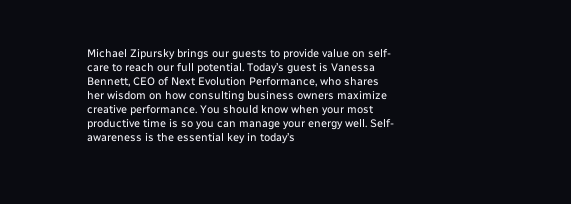Michael Zipursky brings our guests to provide value on self-care to reach our full potential. Today’s guest is Vanessa Bennett, CEO of Next Evolution Performance, who shares her wisdom on how consulting business owners maximize creative performance. You should know when your most productive time is so you can manage your energy well. Self-awareness is the essential key in today’s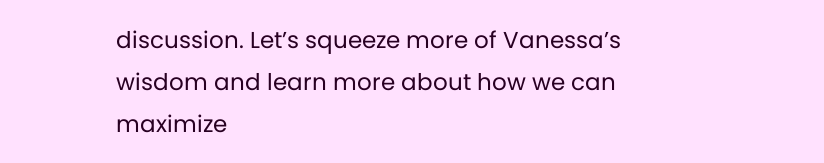discussion. Let’s squeeze more of Vanessa’s wisdom and learn more about how we can maximize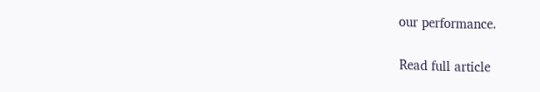our performance.

Read full article